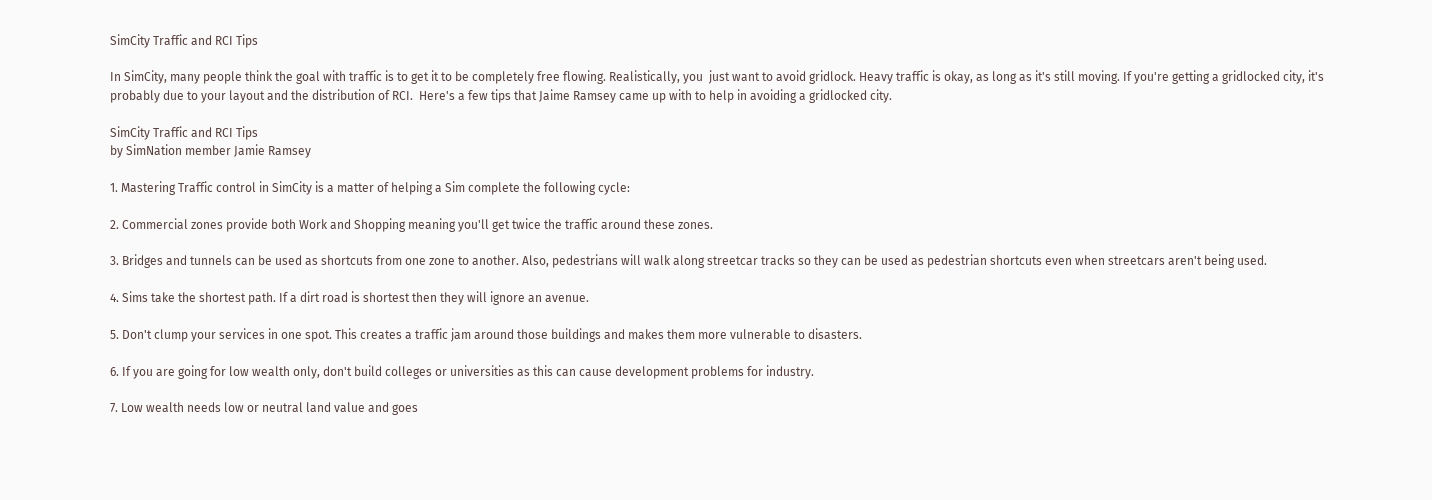SimCity Traffic and RCI Tips

In SimCity, many people think the goal with traffic is to get it to be completely free flowing. Realistically, you  just want to avoid gridlock. Heavy traffic is okay, as long as it's still moving. If you're getting a gridlocked city, it's probably due to your layout and the distribution of RCI.  Here's a few tips that Jaime Ramsey came up with to help in avoiding a gridlocked city.

SimCity Traffic and RCI Tips
by SimNation member Jamie Ramsey

1. Mastering Traffic control in SimCity is a matter of helping a Sim complete the following cycle:

2. Commercial zones provide both Work and Shopping meaning you'll get twice the traffic around these zones.

3. Bridges and tunnels can be used as shortcuts from one zone to another. Also, pedestrians will walk along streetcar tracks so they can be used as pedestrian shortcuts even when streetcars aren't being used.

4. Sims take the shortest path. If a dirt road is shortest then they will ignore an avenue.

5. Don't clump your services in one spot. This creates a traffic jam around those buildings and makes them more vulnerable to disasters.

6. If you are going for low wealth only, don't build colleges or universities as this can cause development problems for industry.

7. Low wealth needs low or neutral land value and goes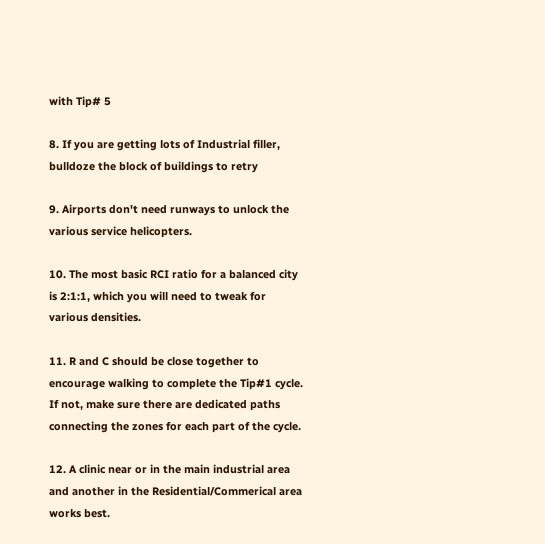with Tip# 5

8. If you are getting lots of Industrial filler, bulldoze the block of buildings to retry

9. Airports don't need runways to unlock the various service helicopters.

10. The most basic RCI ratio for a balanced city is 2:1:1, which you will need to tweak for various densities.

11. R and C should be close together to encourage walking to complete the Tip#1 cycle. If not, make sure there are dedicated paths connecting the zones for each part of the cycle.

12. A clinic near or in the main industrial area and another in the Residential/Commerical area works best.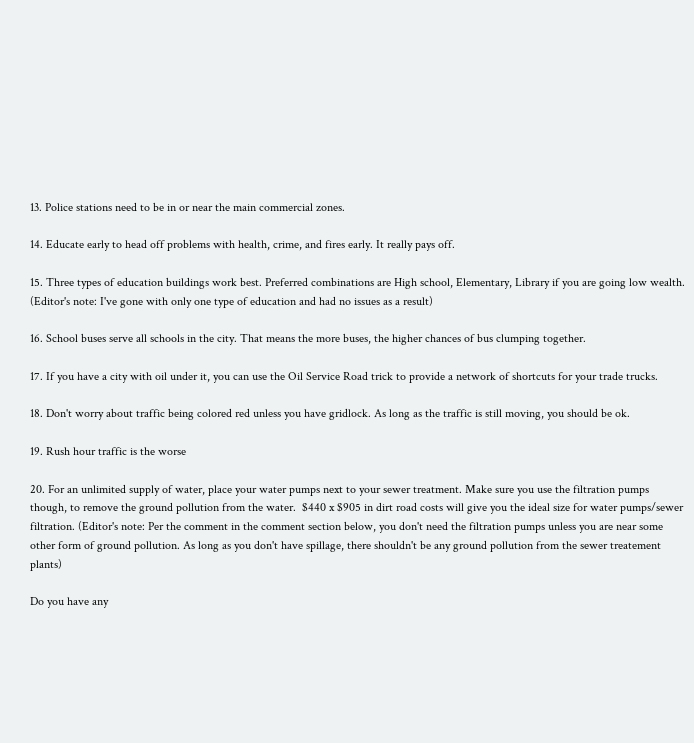13. Police stations need to be in or near the main commercial zones.

14. Educate early to head off problems with health, crime, and fires early. It really pays off.

15. Three types of education buildings work best. Preferred combinations are High school, Elementary, Library if you are going low wealth. (Editor's note: I've gone with only one type of education and had no issues as a result)

16. School buses serve all schools in the city. That means the more buses, the higher chances of bus clumping together.

17. If you have a city with oil under it, you can use the Oil Service Road trick to provide a network of shortcuts for your trade trucks.

18. Don't worry about traffic being colored red unless you have gridlock. As long as the traffic is still moving, you should be ok.

19. Rush hour traffic is the worse

20. For an unlimited supply of water, place your water pumps next to your sewer treatment. Make sure you use the filtration pumps though, to remove the ground pollution from the water.  $440 x $905 in dirt road costs will give you the ideal size for water pumps/sewer filtration. (Editor's note: Per the comment in the comment section below, you don't need the filtration pumps unless you are near some other form of ground pollution. As long as you don't have spillage, there shouldn't be any ground pollution from the sewer treatement plants)

Do you have any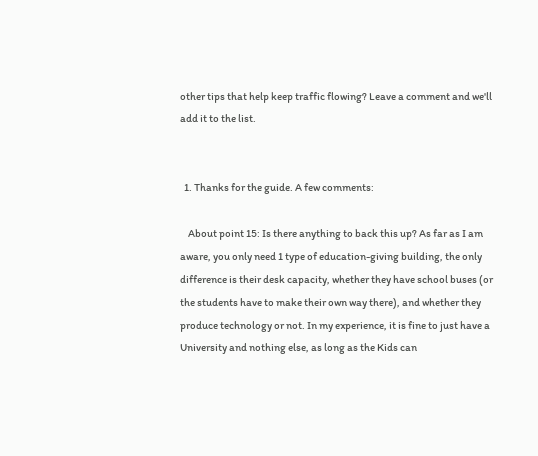other tips that help keep traffic flowing? Leave a comment and we'll add it to the list.


  1. Thanks for the guide. A few comments:

    About point 15: Is there anything to back this up? As far as I am aware, you only need 1 type of education-giving building, the only difference is their desk capacity, whether they have school buses (or the students have to make their own way there), and whether they produce technology or not. In my experience, it is fine to just have a University and nothing else, as long as the Kids can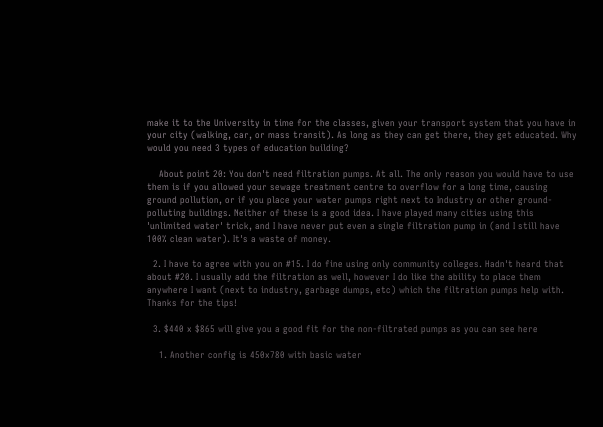make it to the University in time for the classes, given your transport system that you have in your city (walking, car, or mass transit). As long as they can get there, they get educated. Why would you need 3 types of education building?

    About point 20: You don't need filtration pumps. At all. The only reason you would have to use them is if you allowed your sewage treatment centre to overflow for a long time, causing ground pollution, or if you place your water pumps right next to Industry or other ground-polluting buildings. Neither of these is a good idea. I have played many cities using this 'unlimited water' trick, and I have never put even a single filtration pump in (and I still have 100% clean water). It's a waste of money.

  2. I have to agree with you on #15. I do fine using only community colleges. Hadn't heard that about #20. I usually add the filtration as well, however I do like the ability to place them anywhere I want (next to industry, garbage dumps, etc) which the filtration pumps help with. Thanks for the tips!

  3. $440 x $865 will give you a good fit for the non-filtrated pumps as you can see here

    1. Another config is 450x780 with basic water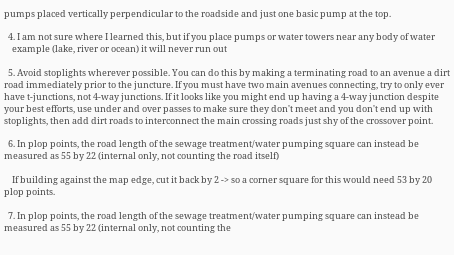pumps placed vertically perpendicular to the roadside and just one basic pump at the top.

  4. I am not sure where I learned this, but if you place pumps or water towers near any body of water
    example (lake, river or ocean) it will never run out

  5. Avoid stoplights wherever possible. You can do this by making a terminating road to an avenue a dirt road immediately prior to the juncture. If you must have two main avenues connecting, try to only ever have t-junctions, not 4-way junctions. If it looks like you might end up having a 4-way junction despite your best efforts, use under and over passes to make sure they don't meet and you don't end up with stoplights, then add dirt roads to interconnect the main crossing roads just shy of the crossover point.

  6. In plop points, the road length of the sewage treatment/water pumping square can instead be measured as 55 by 22 (internal only, not counting the road itself)

    If building against the map edge, cut it back by 2 -> so a corner square for this would need 53 by 20 plop points.

  7. In plop points, the road length of the sewage treatment/water pumping square can instead be measured as 55 by 22 (internal only, not counting the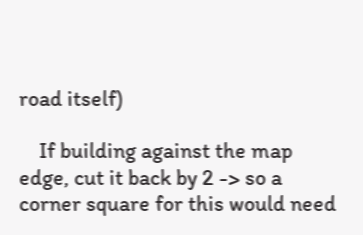road itself)

    If building against the map edge, cut it back by 2 -> so a corner square for this would need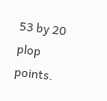53 by 20 plop points.